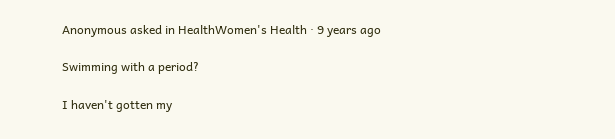Anonymous asked in HealthWomen's Health · 9 years ago

Swimming with a period?

I haven't gotten my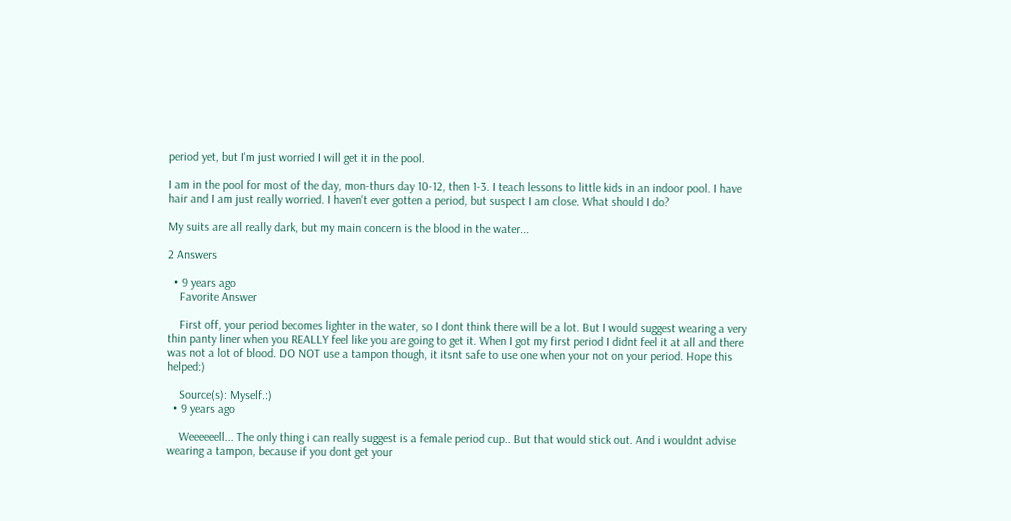period yet, but I'm just worried I will get it in the pool.

I am in the pool for most of the day, mon-thurs day 10-12, then 1-3. I teach lessons to little kids in an indoor pool. I have hair and I am just really worried. I haven't ever gotten a period, but suspect I am close. What should I do?

My suits are all really dark, but my main concern is the blood in the water...

2 Answers

  • 9 years ago
    Favorite Answer

    First off, your period becomes lighter in the water, so I dont think there will be a lot. But I would suggest wearing a very thin panty liner when you REALLY feel like you are going to get it. When I got my first period I didnt feel it at all and there was not a lot of blood. DO NOT use a tampon though, it itsnt safe to use one when your not on your period. Hope this helped:)

    Source(s): Myself.:)
  • 9 years ago

    Weeeeeell... The only thing i can really suggest is a female period cup.. But that would stick out. And i wouldnt advise wearing a tampon, because if you dont get your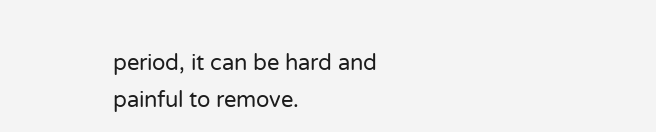period, it can be hard and painful to remove.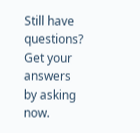Still have questions? Get your answers by asking now.